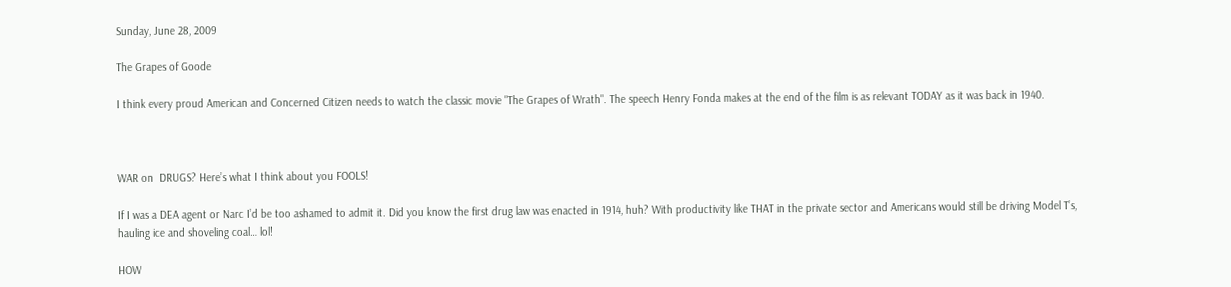Sunday, June 28, 2009

The Grapes of Goode

I think every proud American and Concerned Citizen needs to watch the classic movie "The Grapes of Wrath". The speech Henry Fonda makes at the end of the film is as relevant TODAY as it was back in 1940.



WAR on  DRUGS? Here’s what I think about you FOOLS!

If I was a DEA agent or Narc I’d be too ashamed to admit it. Did you know the first drug law was enacted in 1914, huh? With productivity like THAT in the private sector and Americans would still be driving Model T’s, hauling ice and shoveling coal… lol!

HOW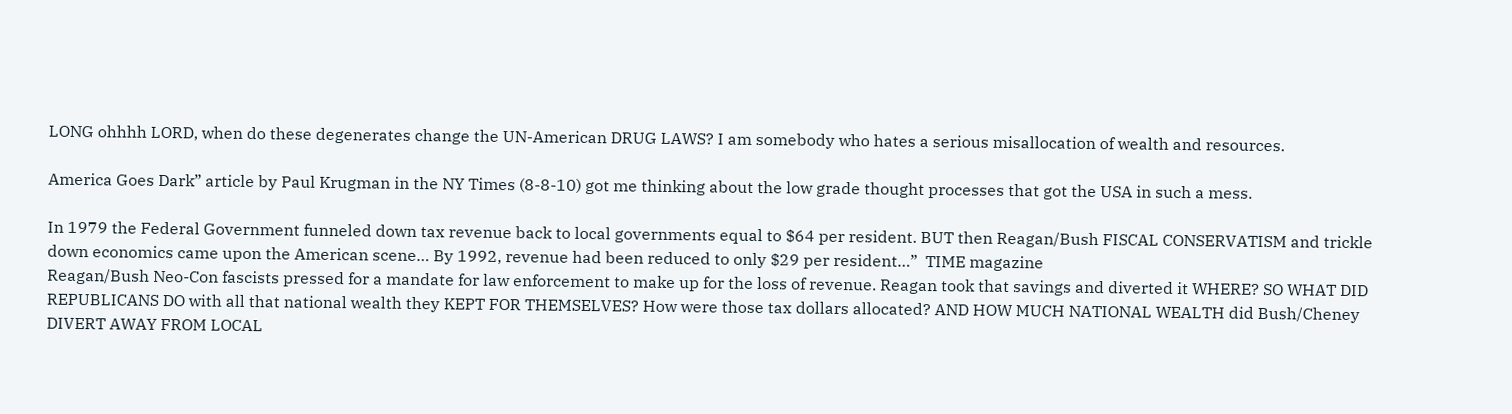LONG ohhhh LORD, when do these degenerates change the UN-American DRUG LAWS? I am somebody who hates a serious misallocation of wealth and resources.

America Goes Dark” article by Paul Krugman in the NY Times (8-8-10) got me thinking about the low grade thought processes that got the USA in such a mess.

In 1979 the Federal Government funneled down tax revenue back to local governments equal to $64 per resident. BUT then Reagan/Bush FISCAL CONSERVATISM and trickle down economics came upon the American scene… By 1992, revenue had been reduced to only $29 per resident…”  TIME magazine
Reagan/Bush Neo-Con fascists pressed for a mandate for law enforcement to make up for the loss of revenue. Reagan took that savings and diverted it WHERE? SO WHAT DID REPUBLICANS DO with all that national wealth they KEPT FOR THEMSELVES? How were those tax dollars allocated? AND HOW MUCH NATIONAL WEALTH did Bush/Cheney DIVERT AWAY FROM LOCAL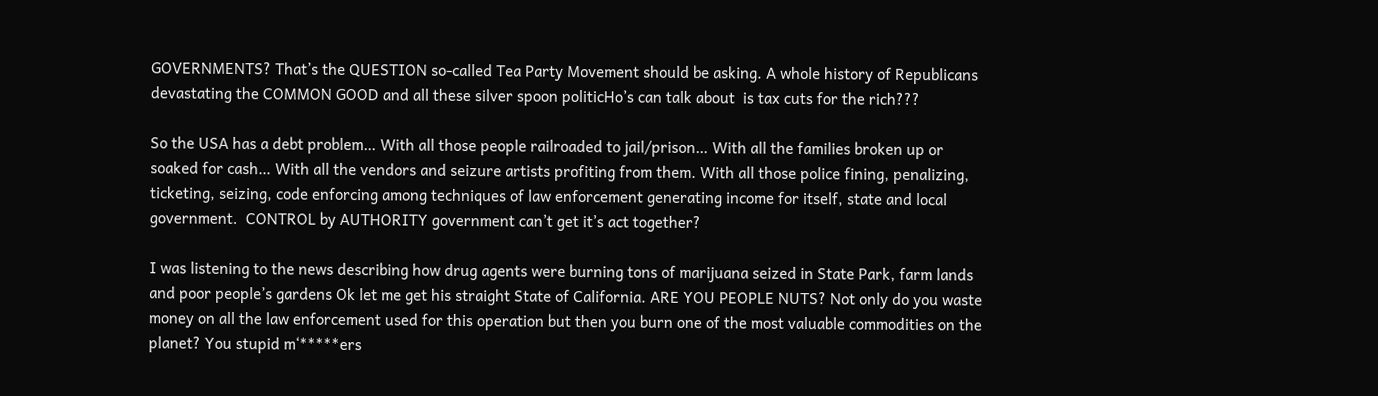GOVERNMENTS? That’s the QUESTION so-called Tea Party Movement should be asking. A whole history of Republicans devastating the COMMON GOOD and all these silver spoon politicHo’s can talk about  is tax cuts for the rich???

So the USA has a debt problem… With all those people railroaded to jail/prison… With all the families broken up or soaked for cash… With all the vendors and seizure artists profiting from them. With all those police fining, penalizing, ticketing, seizing, code enforcing among techniques of law enforcement generating income for itself, state and local government.  CONTROL by AUTHORITY government can’t get it’s act together?

I was listening to the news describing how drug agents were burning tons of marijuana seized in State Park, farm lands and poor people’s gardens Ok let me get his straight State of California. ARE YOU PEOPLE NUTS? Not only do you waste money on all the law enforcement used for this operation but then you burn one of the most valuable commodities on the planet? You stupid m‘*****ers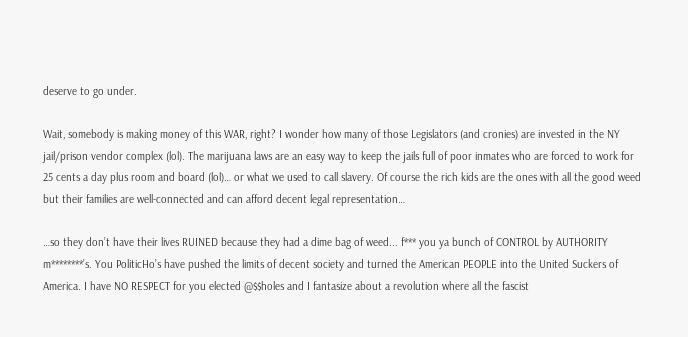deserve to go under.

Wait, somebody is making money of this WAR, right? I wonder how many of those Legislators (and cronies) are invested in the NY jail/prison vendor complex (lol). The marijuana laws are an easy way to keep the jails full of poor inmates who are forced to work for 25 cents a day plus room and board (lol)… or what we used to call slavery. Of course the rich kids are the ones with all the good weed but their families are well-connected and can afford decent legal representation…

…so they don’t have their lives RUINED because they had a dime bag of weed... f*** you ya bunch of CONTROL by AUTHORITY m********’s. You PoliticHo’s have pushed the limits of decent society and turned the American PEOPLE into the United Suckers of America. I have NO RESPECT for you elected @$$holes and I fantasize about a revolution where all the fascist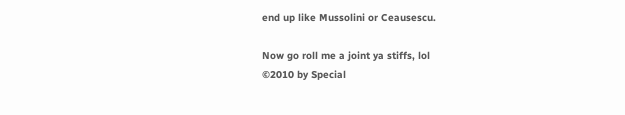end up like Mussolini or Ceausescu.

Now go roll me a joint ya stiffs, lol
©2010 by Special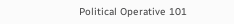Political Operative 101